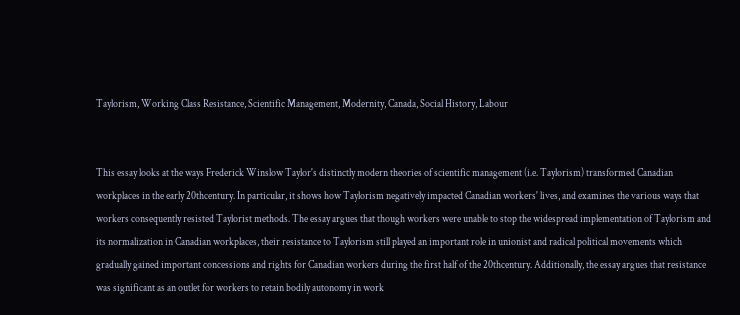Taylorism, Working Class Resistance, Scientific Management, Modernity, Canada, Social History, Labour


This essay looks at the ways Frederick Winslow Taylor's distinctly modern theories of scientific management (i.e. Taylorism) transformed Canadian workplaces in the early 20thcentury. In particular, it shows how Taylorism negatively impacted Canadian workers' lives, and examines the various ways that workers consequently resisted Taylorist methods. The essay argues that though workers were unable to stop the widespread implementation of Taylorism and its normalization in Canadian workplaces, their resistance to Taylorism still played an important role in unionist and radical political movements which gradually gained important concessions and rights for Canadian workers during the first half of the 20thcentury. Additionally, the essay argues that resistance was significant as an outlet for workers to retain bodily autonomy in work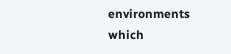environments which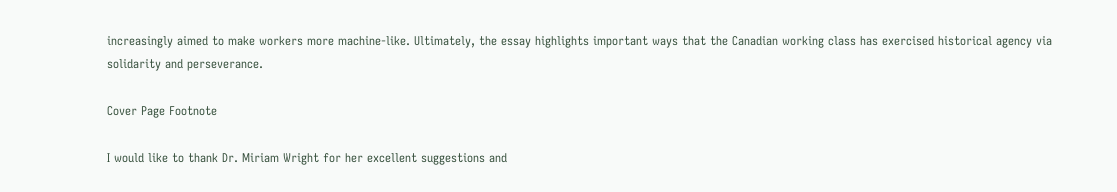increasingly aimed to make workers more machine-like. Ultimately, the essay highlights important ways that the Canadian working class has exercised historical agency via solidarity and perseverance.

Cover Page Footnote

I would like to thank Dr. Miriam Wright for her excellent suggestions and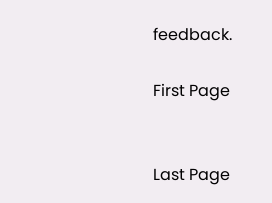feedback.

First Page


Last Page